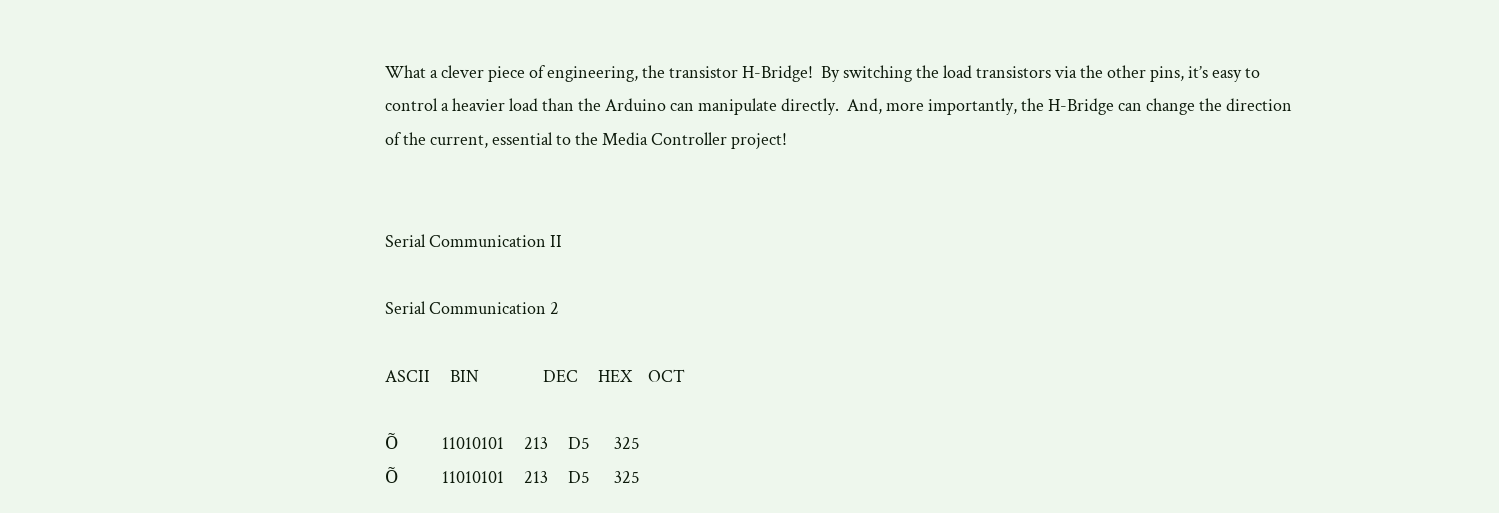What a clever piece of engineering, the transistor H-Bridge!  By switching the load transistors via the other pins, it’s easy to control a heavier load than the Arduino can manipulate directly.  And, more importantly, the H-Bridge can change the direction of the current, essential to the Media Controller project!


Serial Communication II

Serial Communication 2

ASCII     BIN                DEC     HEX    OCT

Õ           11010101     213     D5      325
Õ           11010101     213     D5      325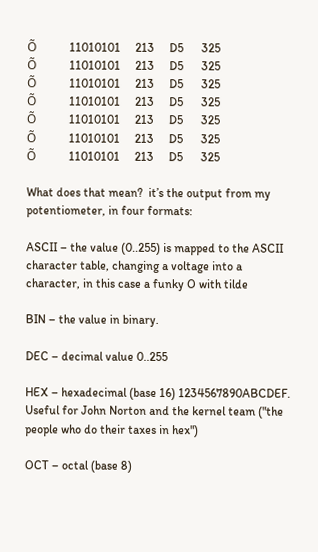Õ           11010101     213     D5      325
Õ           11010101     213     D5      325
Õ           11010101     213     D5      325
Õ           11010101     213     D5      325
Õ           11010101     213     D5      325
Õ           11010101     213     D5      325
Õ           11010101     213     D5      325

What does that mean?  it’s the output from my potentiometer, in four formats:

ASCII – the value (0..255) is mapped to the ASCII character table, changing a voltage into a character, in this case a funky O with tilde

BIN – the value in binary.

DEC – decimal value 0..255

HEX – hexadecimal (base 16) 1234567890ABCDEF.  Useful for John Norton and the kernel team ("the people who do their taxes in hex")

OCT – octal (base 8)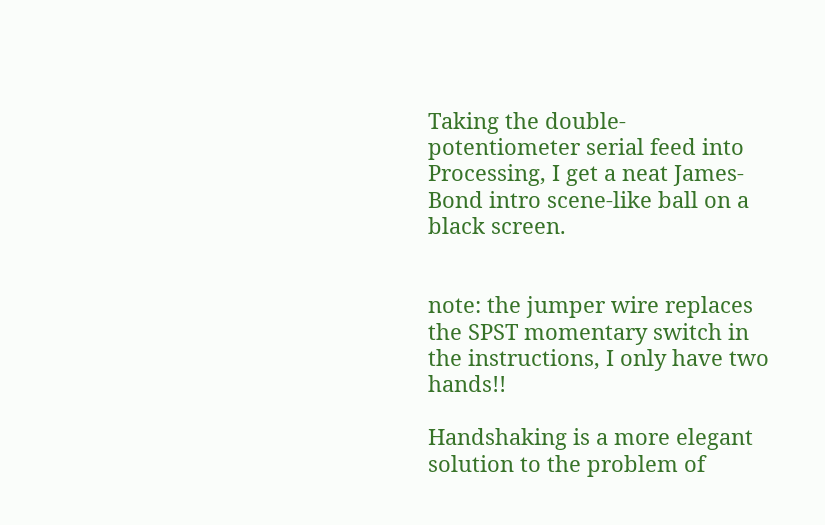Taking the double-potentiometer serial feed into Processing, I get a neat James-Bond intro scene-like ball on a black screen.


note: the jumper wire replaces the SPST momentary switch in the instructions, I only have two hands!!

Handshaking is a more elegant solution to the problem of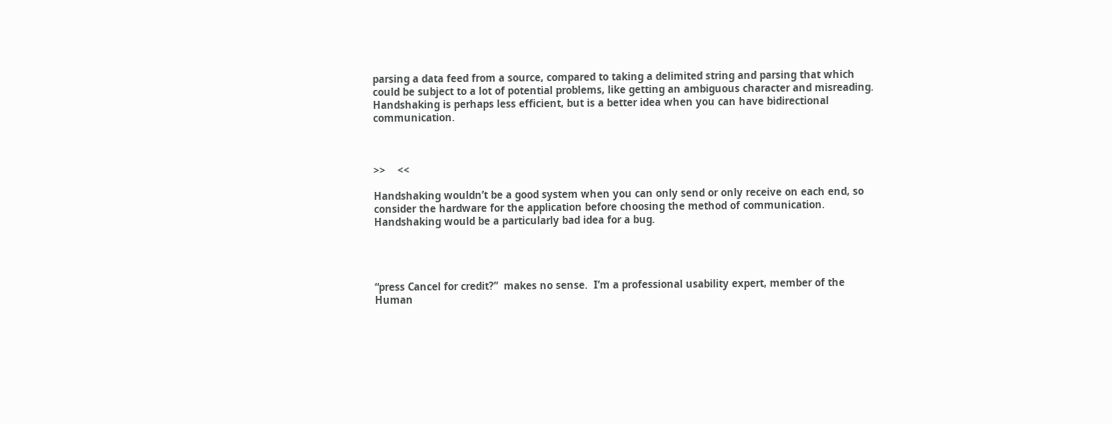parsing a data feed from a source, compared to taking a delimited string and parsing that which could be subject to a lot of potential problems, like getting an ambiguous character and misreading.  Handshaking is perhaps less efficient, but is a better idea when you can have bidirectional communication.



>>    <<

Handshaking wouldn’t be a good system when you can only send or only receive on each end, so consider the hardware for the application before choosing the method of communication.  Handshaking would be a particularly bad idea for a bug.




“press Cancel for credit?”  makes no sense.  I’m a professional usability expert, member of the Human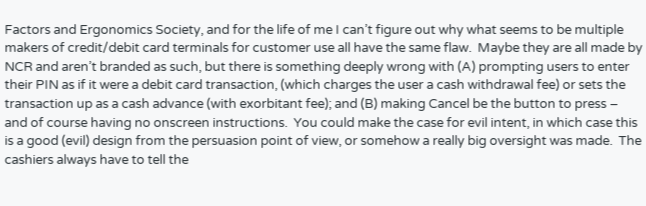Factors and Ergonomics Society, and for the life of me I can’t figure out why what seems to be multiple makers of credit/debit card terminals for customer use all have the same flaw.  Maybe they are all made by NCR and aren’t branded as such, but there is something deeply wrong with (A) prompting users to enter their PIN as if it were a debit card transaction, (which charges the user a cash withdrawal fee) or sets the transaction up as a cash advance (with exorbitant fee); and (B) making Cancel be the button to press – and of course having no onscreen instructions.  You could make the case for evil intent, in which case this is a good (evil) design from the persuasion point of view, or somehow a really big oversight was made.  The cashiers always have to tell the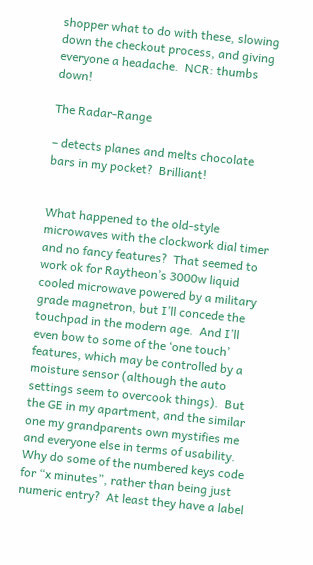shopper what to do with these, slowing down the checkout process, and giving everyone a headache.  NCR: thumbs down!

The Radar-Range

– detects planes and melts chocolate bars in my pocket?  Brilliant!


What happened to the old-style microwaves with the clockwork dial timer and no fancy features?  That seemed to work ok for Raytheon’s 3000w liquid cooled microwave powered by a military grade magnetron, but I’ll concede the touchpad in the modern age.  And I’ll even bow to some of the ‘one touch’ features, which may be controlled by a moisture sensor (although the auto settings seem to overcook things).  But the GE in my apartment, and the similar one my grandparents own mystifies me and everyone else in terms of usability.  Why do some of the numbered keys code for “x minutes”, rather than being just numeric entry?  At least they have a label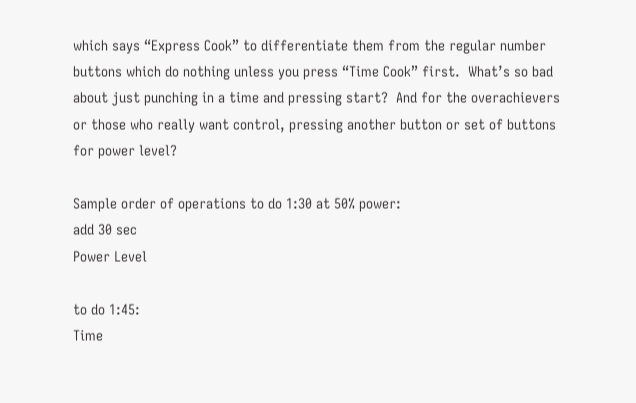which says “Express Cook” to differentiate them from the regular number buttons which do nothing unless you press “Time Cook” first.  What’s so bad about just punching in a time and pressing start?  And for the overachievers or those who really want control, pressing another button or set of buttons for power level?

Sample order of operations to do 1:30 at 50% power:
add 30 sec
Power Level

to do 1:45:
Time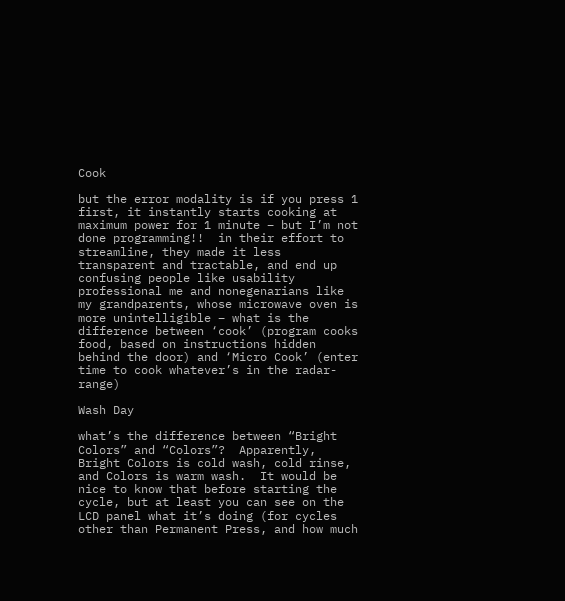Cook

but the error modality is if you press 1 first, it instantly starts cooking at maximum power for 1 minute – but I’m not done programming!!  in their effort to streamline, they made it less transparent and tractable, and end up confusing people like usability professional me and nonegenarians like my grandparents, whose microwave oven is more unintelligible – what is the difference between ‘cook’ (program cooks food, based on instructions hidden behind the door) and ‘Micro Cook’ (enter time to cook whatever’s in the radar-range)

Wash Day

what’s the difference between “Bright Colors” and “Colors”?  Apparently, Bright Colors is cold wash, cold rinse, and Colors is warm wash.  It would be nice to know that before starting the cycle, but at least you can see on the LCD panel what it’s doing (for cycles other than Permanent Press, and how much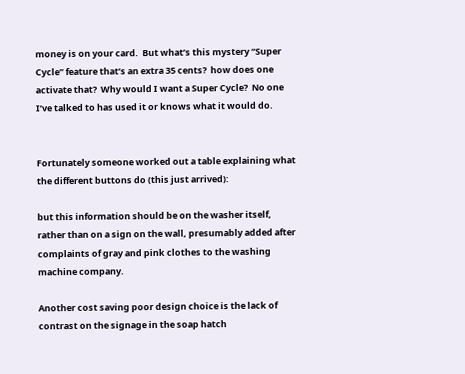money is on your card.  But what’s this mystery “Super Cycle” feature that’s an extra 35 cents?  how does one activate that?  Why would I want a Super Cycle?  No one I’ve talked to has used it or knows what it would do.


Fortunately someone worked out a table explaining what the different buttons do (this just arrived):

but this information should be on the washer itself, rather than on a sign on the wall, presumably added after complaints of gray and pink clothes to the washing machine company.

Another cost saving poor design choice is the lack of contrast on the signage in the soap hatch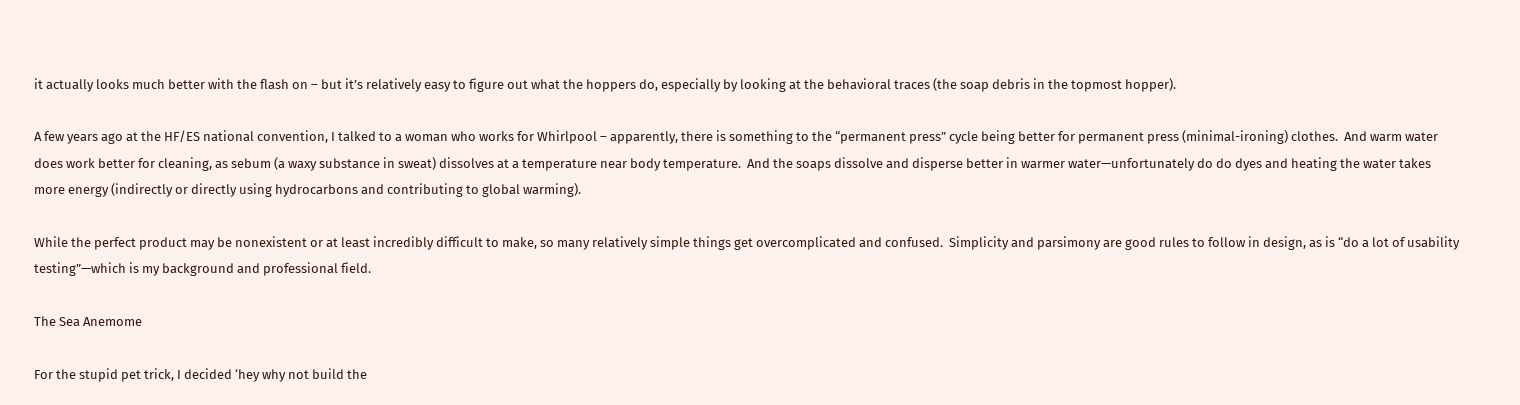it actually looks much better with the flash on – but it’s relatively easy to figure out what the hoppers do, especially by looking at the behavioral traces (the soap debris in the topmost hopper).

A few years ago at the HF/ES national convention, I talked to a woman who works for Whirlpool – apparently, there is something to the “permanent press” cycle being better for permanent press (minimal-ironing) clothes.  And warm water does work better for cleaning, as sebum (a waxy substance in sweat) dissolves at a temperature near body temperature.  And the soaps dissolve and disperse better in warmer water—unfortunately do do dyes and heating the water takes more energy (indirectly or directly using hydrocarbons and contributing to global warming).

While the perfect product may be nonexistent or at least incredibly difficult to make, so many relatively simple things get overcomplicated and confused.  Simplicity and parsimony are good rules to follow in design, as is “do a lot of usability testing”—which is my background and professional field.

The Sea Anemome

For the stupid pet trick, I decided ‘hey why not build the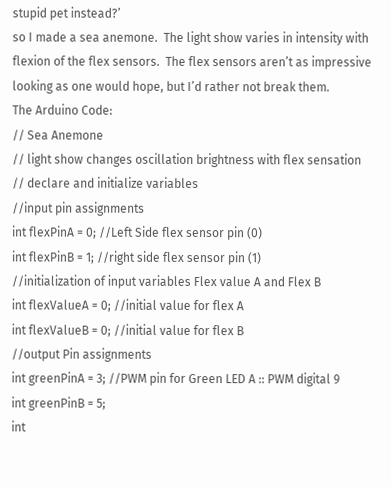stupid pet instead?’
so I made a sea anemone.  The light show varies in intensity with flexion of the flex sensors.  The flex sensors aren’t as impressive looking as one would hope, but I’d rather not break them.
The Arduino Code:
// Sea Anemone
// light show changes oscillation brightness with flex sensation
// declare and initialize variables
//input pin assignments
int flexPinA = 0; //Left Side flex sensor pin (0)
int flexPinB = 1; //right side flex sensor pin (1)
//initialization of input variables Flex value A and Flex B
int flexValueA = 0; //initial value for flex A
int flexValueB = 0; //initial value for flex B
//output Pin assignments
int greenPinA = 3; //PWM pin for Green LED A :: PWM digital 9
int greenPinB = 5;
int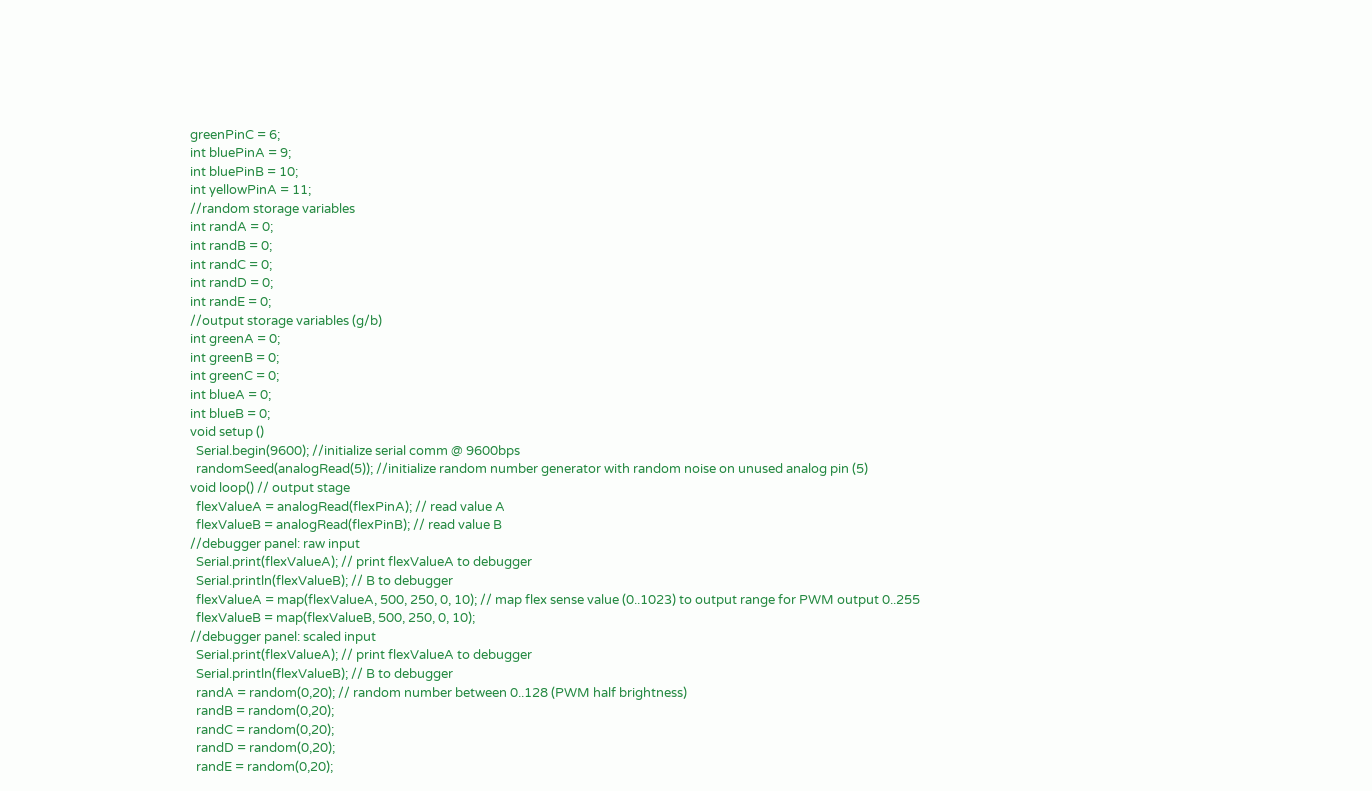greenPinC = 6;
int bluePinA = 9;
int bluePinB = 10;
int yellowPinA = 11;
//random storage variables
int randA = 0;
int randB = 0;
int randC = 0;
int randD = 0;
int randE = 0;
//output storage variables (g/b)
int greenA = 0;
int greenB = 0;
int greenC = 0;
int blueA = 0;
int blueB = 0;
void setup ()
  Serial.begin(9600); //initialize serial comm @ 9600bps
  randomSeed(analogRead(5)); //initialize random number generator with random noise on unused analog pin (5)
void loop() // output stage
  flexValueA = analogRead(flexPinA); // read value A
  flexValueB = analogRead(flexPinB); // read value B
//debugger panel: raw input
  Serial.print(flexValueA); // print flexValueA to debugger
  Serial.println(flexValueB); // B to debugger
  flexValueA = map(flexValueA, 500, 250, 0, 10); // map flex sense value (0..1023) to output range for PWM output 0..255
  flexValueB = map(flexValueB, 500, 250, 0, 10);
//debugger panel: scaled input
  Serial.print(flexValueA); // print flexValueA to debugger
  Serial.println(flexValueB); // B to debugger
  randA = random(0,20); // random number between 0..128 (PWM half brightness)
  randB = random(0,20);
  randC = random(0,20);
  randD = random(0,20);
  randE = random(0,20);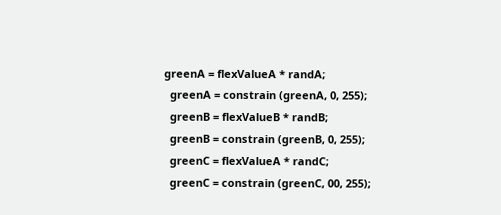greenA = flexValueA * randA;
  greenA = constrain (greenA, 0, 255);
  greenB = flexValueB * randB;
  greenB = constrain (greenB, 0, 255);
  greenC = flexValueA * randC;
  greenC = constrain (greenC, 00, 255);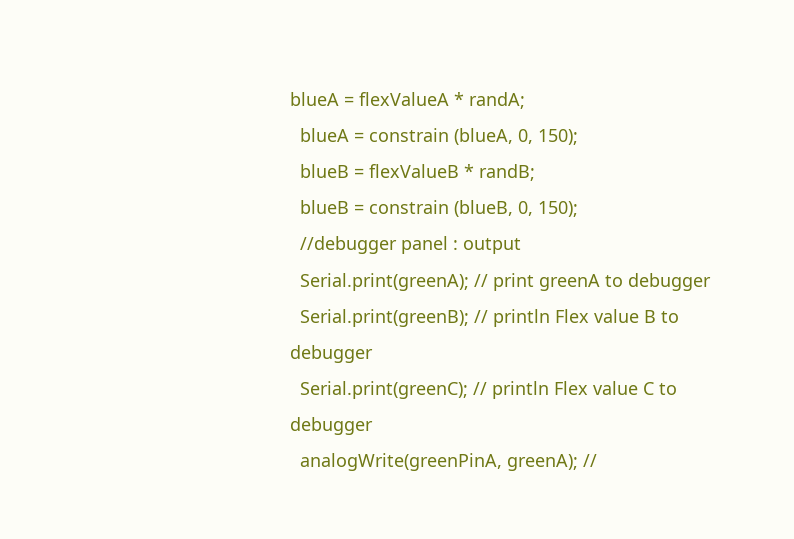blueA = flexValueA * randA;
  blueA = constrain (blueA, 0, 150);
  blueB = flexValueB * randB;
  blueB = constrain (blueB, 0, 150);
  //debugger panel : output
  Serial.print(greenA); // print greenA to debugger
  Serial.print(greenB); // println Flex value B to debugger
  Serial.print(greenC); // println Flex value C to debugger
  analogWrite(greenPinA, greenA); //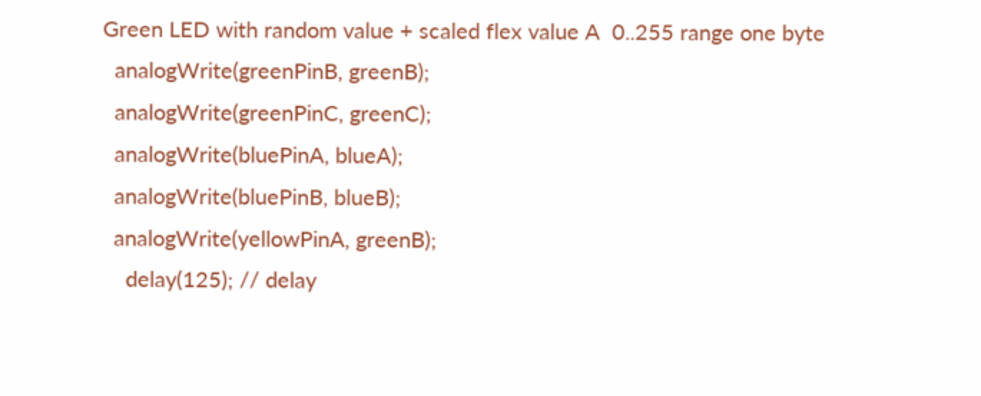Green LED with random value + scaled flex value A  0..255 range one byte
  analogWrite(greenPinB, greenB);
  analogWrite(greenPinC, greenC);
  analogWrite(bluePinA, blueA);
  analogWrite(bluePinB, blueB);
  analogWrite(yellowPinA, greenB);
    delay(125); // delay